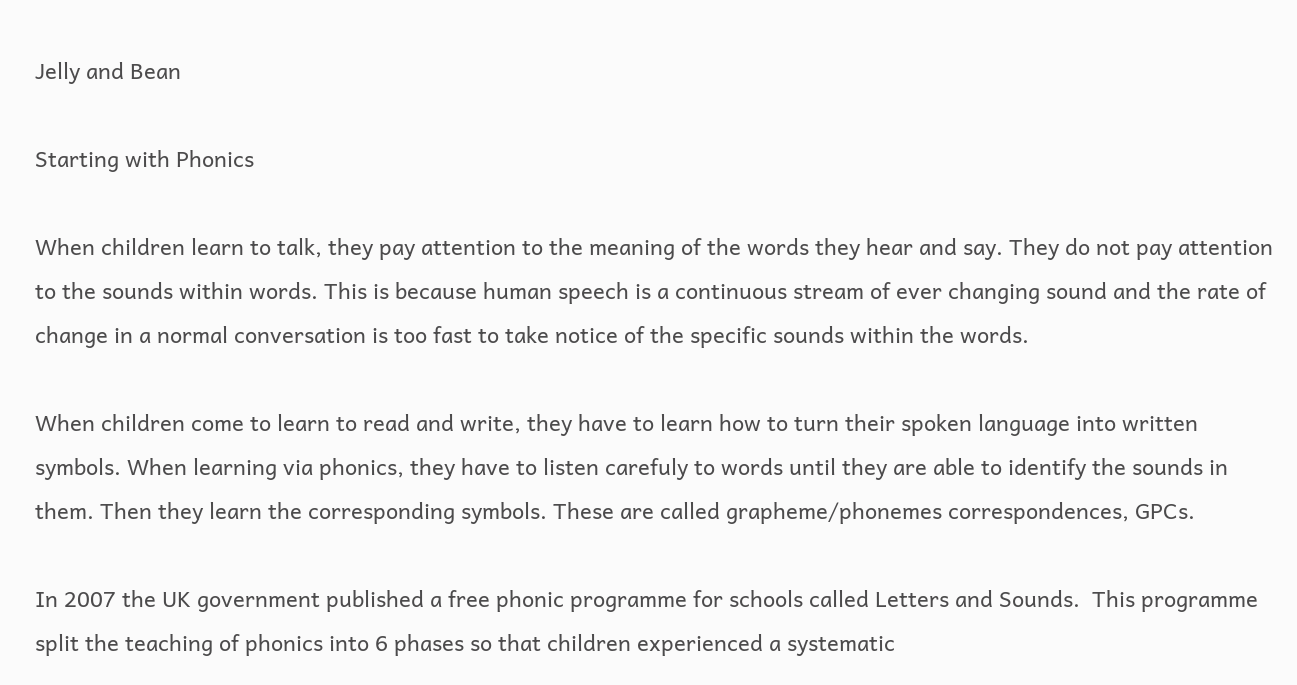Jelly and Bean

Starting with Phonics

When children learn to talk, they pay attention to the meaning of the words they hear and say. They do not pay attention to the sounds within words. This is because human speech is a continuous stream of ever changing sound and the rate of change in a normal conversation is too fast to take notice of the specific sounds within the words.

When children come to learn to read and write, they have to learn how to turn their spoken language into written symbols. When learning via phonics, they have to listen carefuly to words until they are able to identify the sounds in them. Then they learn the corresponding symbols. These are called grapheme/phonemes correspondences, GPCs.

In 2007 the UK government published a free phonic programme for schools called Letters and Sounds.  This programme split the teaching of phonics into 6 phases so that children experienced a systematic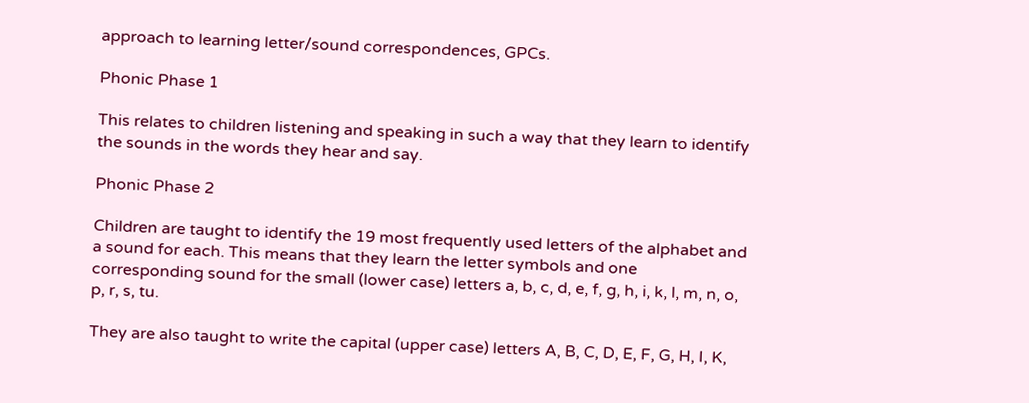approach to learning letter/sound correspondences, GPCs.

Phonic Phase 1

This relates to children listening and speaking in such a way that they learn to identify the sounds in the words they hear and say.

Phonic Phase 2

Children are taught to identify the 19 most frequently used letters of the alphabet and a sound for each. This means that they learn the letter symbols and one corresponding sound for the small (lower case) letters a, b, c, d, e, f, g, h, i, k, l, m, n, o, p, r, s, tu.

They are also taught to write the capital (upper case) letters A, B, C, D, E, F, G, H, I, K,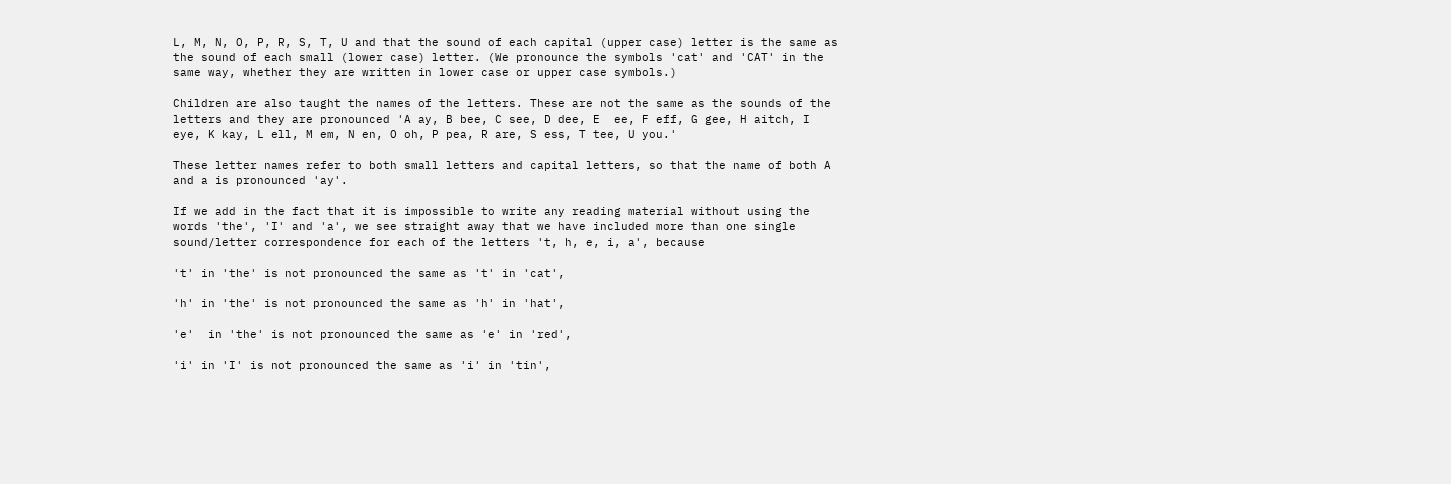L, M, N, O, P, R, S, T, U and that the sound of each capital (upper case) letter is the same as the sound of each small (lower case) letter. (We pronounce the symbols 'cat' and 'CAT' in the same way, whether they are written in lower case or upper case symbols.)

Children are also taught the names of the letters. These are not the same as the sounds of the letters and they are pronounced 'A ay, B bee, C see, D dee, E  ee, F eff, G gee, H aitch, I eye, K kay, L ell, M em, N en, O oh, P pea, R are, S ess, T tee, U you.'

These letter names refer to both small letters and capital letters, so that the name of both A and a is pronounced 'ay'.

If we add in the fact that it is impossible to write any reading material without using the words 'the', 'I' and 'a', we see straight away that we have included more than one single sound/letter correspondence for each of the letters 't, h, e, i, a', because

't' in 'the' is not pronounced the same as 't' in 'cat',

'h' in 'the' is not pronounced the same as 'h' in 'hat',

'e'  in 'the' is not pronounced the same as 'e' in 'red',

'i' in 'I' is not pronounced the same as 'i' in 'tin',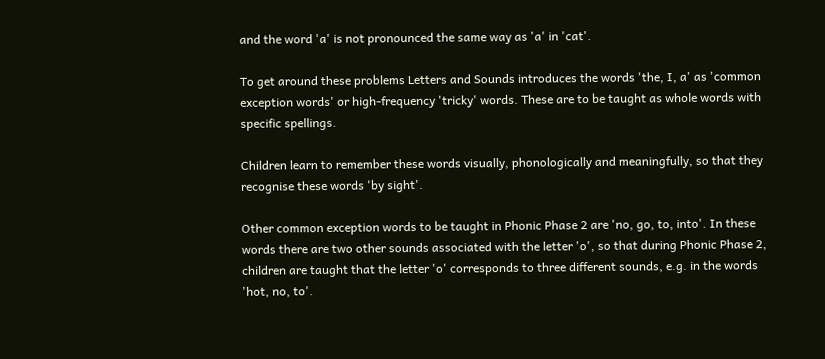and the word 'a' is not pronounced the same way as 'a' in 'cat'.

To get around these problems Letters and Sounds introduces the words 'the, I, a' as 'common exception words' or high-frequency 'tricky' words. These are to be taught as whole words with specific spellings.

Children learn to remember these words visually, phonologically and meaningfully, so that they recognise these words 'by sight'.

Other common exception words to be taught in Phonic Phase 2 are 'no, go, to, into'. In these words there are two other sounds associated with the letter 'o', so that during Phonic Phase 2, children are taught that the letter 'o' corresponds to three different sounds, e.g. in the words 'hot, no, to'.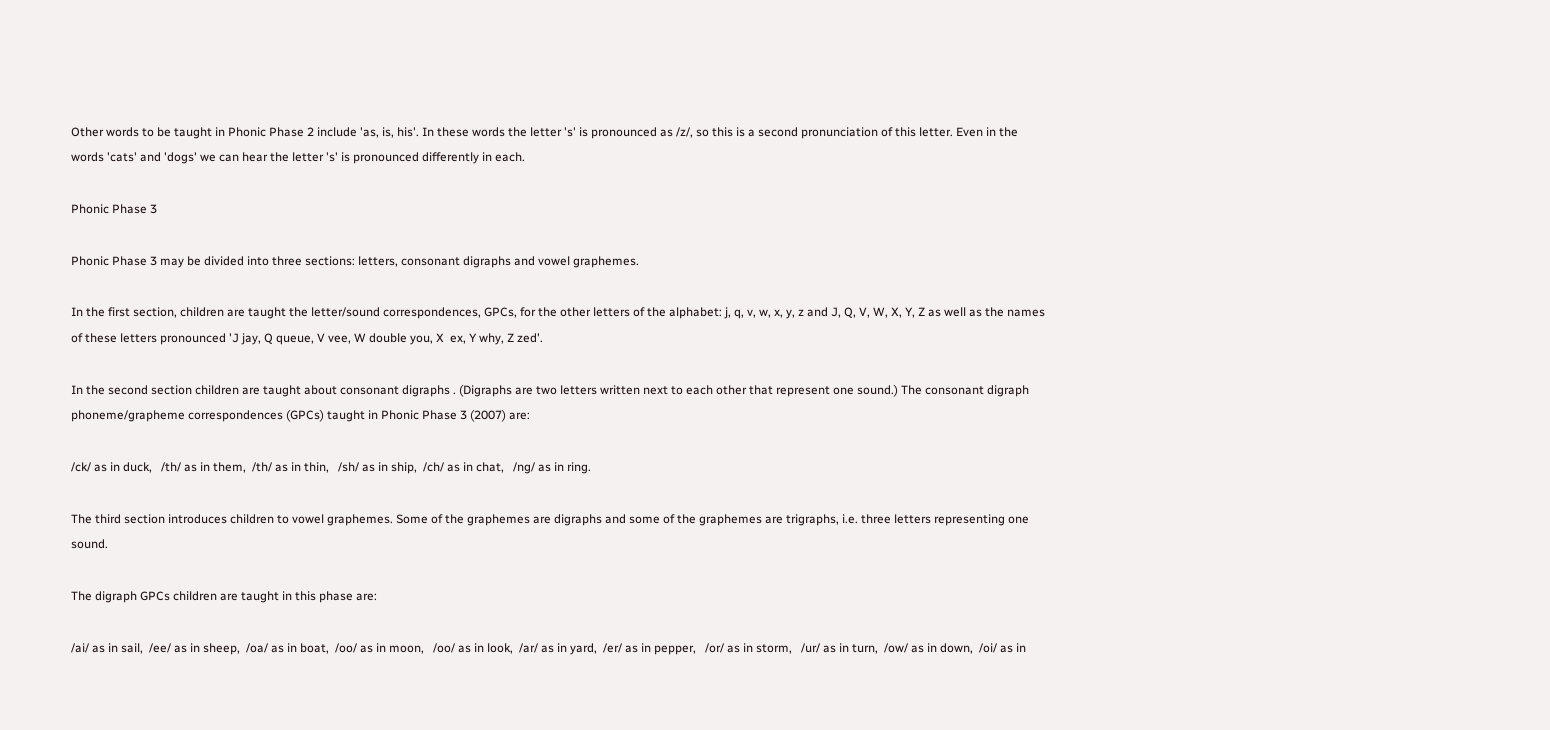Other words to be taught in Phonic Phase 2 include 'as, is, his'. In these words the letter 's' is pronounced as /z/, so this is a second pronunciation of this letter. Even in the words 'cats' and 'dogs' we can hear the letter 's' is pronounced differently in each.

Phonic Phase 3

Phonic Phase 3 may be divided into three sections: letters, consonant digraphs and vowel graphemes.

In the first section, children are taught the letter/sound correspondences, GPCs, for the other letters of the alphabet: j, q, v, w, x, y, z and J, Q, V, W, X, Y, Z as well as the names of these letters pronounced 'J jay, Q queue, V vee, W double you, X  ex, Y why, Z zed'.

In the second section children are taught about consonant digraphs . (Digraphs are two letters written next to each other that represent one sound.) The consonant digraph phoneme/grapheme correspondences (GPCs) taught in Phonic Phase 3 (2007) are:

/ck/ as in duck,   /th/ as in them,  /th/ as in thin,   /sh/ as in ship,  /ch/ as in chat,   /ng/ as in ring.

The third section introduces children to vowel graphemes. Some of the graphemes are digraphs and some of the graphemes are trigraphs, i.e. three letters representing one sound.

The digraph GPCs children are taught in this phase are:

/ai/ as in sail,  /ee/ as in sheep,  /oa/ as in boat,  /oo/ as in moon,   /oo/ as in look,  /ar/ as in yard,  /er/ as in pepper,   /or/ as in storm,   /ur/ as in turn,  /ow/ as in down,  /oi/ as in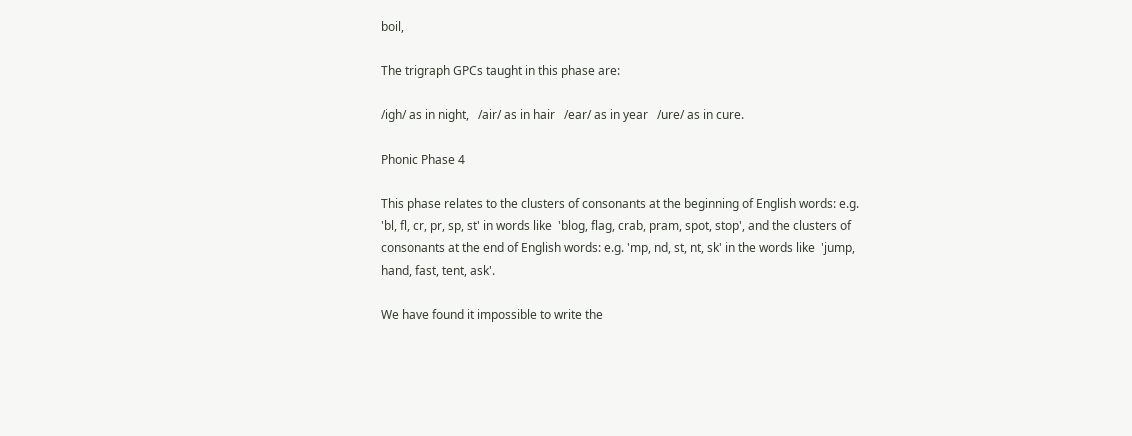boil,

The trigraph GPCs taught in this phase are:

/igh/ as in night,   /air/ as in hair   /ear/ as in year   /ure/ as in cure.

Phonic Phase 4

This phase relates to the clusters of consonants at the beginning of English words: e.g. 'bl, fl, cr, pr, sp, st' in words like  'blog, flag, crab, pram, spot, stop', and the clusters of consonants at the end of English words: e.g. 'mp, nd, st, nt, sk' in the words like  'jump, hand, fast, tent, ask'.

We have found it impossible to write the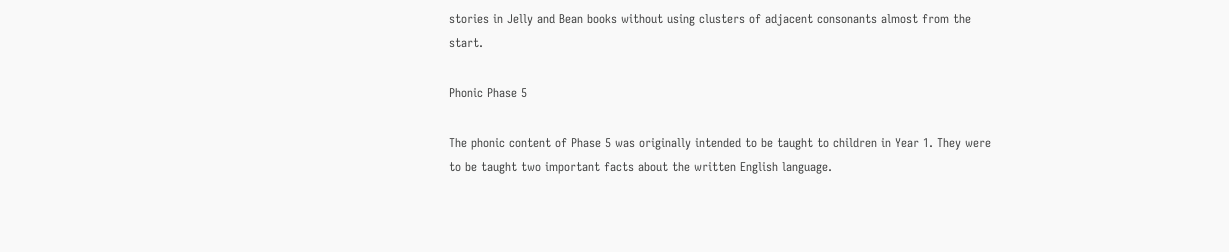stories in Jelly and Bean books without using clusters of adjacent consonants almost from the start.

Phonic Phase 5

The phonic content of Phase 5 was originally intended to be taught to children in Year 1. They were to be taught two important facts about the written English language.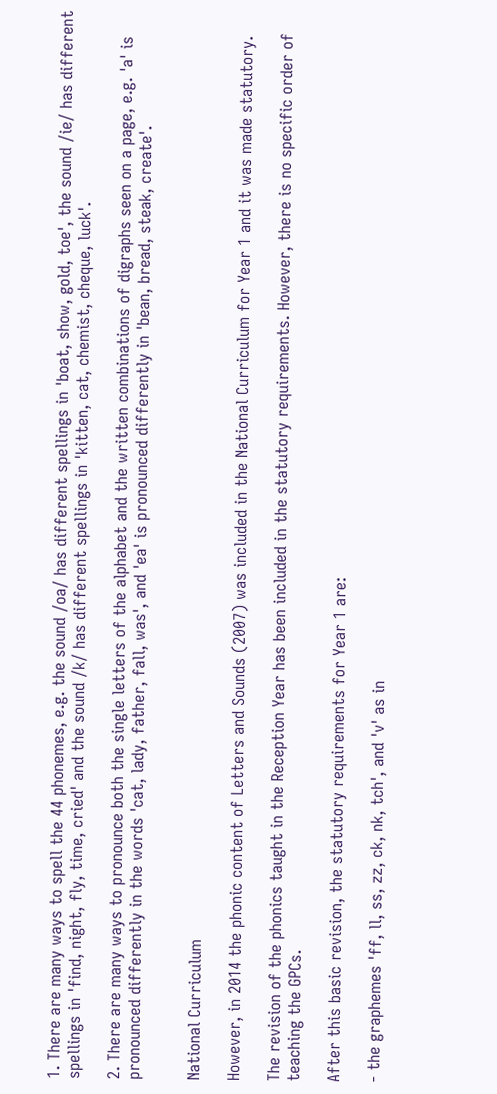1. There are many ways to spell the 44 phonemes, e.g. the sound /oa/ has different spellings in 'boat, show, gold, toe', the sound /ie/ has different spellings in 'find, night, fly, time, cried' and the sound /k/ has different spellings in 'kitten, cat, chemist, cheque, luck'.

2. There are many ways to pronounce both the single letters of the alphabet and the written combinations of digraphs seen on a page, e.g. 'a' is pronounced differently in the words 'cat, lady, father, fall, was', and 'ea' is pronounced differently in 'bean, bread, steak, create'.


National Curriculum

However, in 2014 the phonic content of Letters and Sounds (2007) was included in the National Curriculum for Year 1 and it was made statutory.

The revision of the phonics taught in the Reception Year has been included in the statutory requirements. However, there is no specific order of teaching the GPCs.

After this basic revision, the statutory requirements for Year 1 are:

- the graphemes 'ff, ll, ss, zz, ck, nk, tch', and 'v' as in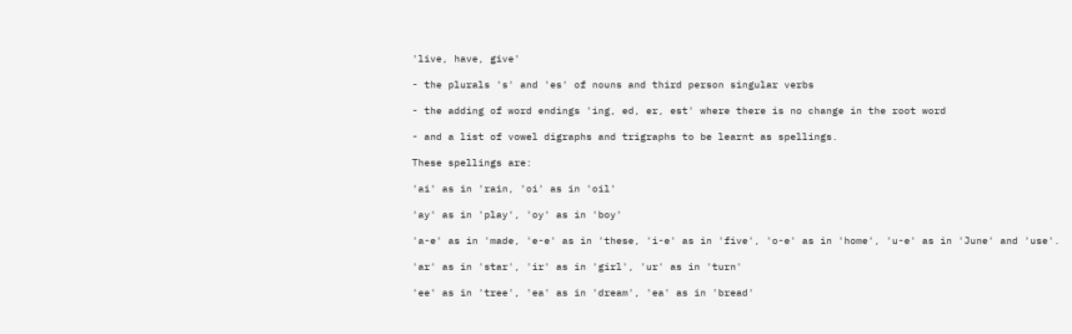'live, have, give'

- the plurals 's' and 'es' of nouns and third person singular verbs

- the adding of word endings 'ing, ed, er, est' where there is no change in the root word

- and a list of vowel digraphs and trigraphs to be learnt as spellings.

These spellings are:

'ai' as in 'rain, 'oi' as in 'oil'

'ay' as in 'play', 'oy' as in 'boy'

'a-e' as in 'made, 'e-e' as in 'these, 'i-e' as in 'five', 'o-e' as in 'home', 'u-e' as in 'June' and 'use'.

'ar' as in 'star', 'ir' as in 'girl', 'ur' as in 'turn'

'ee' as in 'tree', 'ea' as in 'dream', 'ea' as in 'bread'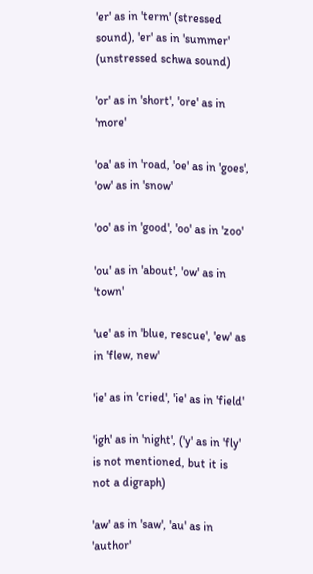'er' as in 'term' (stressed sound), 'er' as in 'summer' (unstressed schwa sound)

'or' as in 'short', 'ore' as in 'more'

'oa' as in 'road, 'oe' as in 'goes', 'ow' as in 'snow'

'oo' as in 'good', 'oo' as in 'zoo'

'ou' as in 'about', 'ow' as in 'town'

'ue' as in 'blue, rescue', 'ew' as in 'flew, new'

'ie' as in 'cried', 'ie' as in 'field'

'igh' as in 'night', ('y' as in 'fly' is not mentioned, but it is not a digraph)

'aw' as in 'saw', 'au' as in 'author'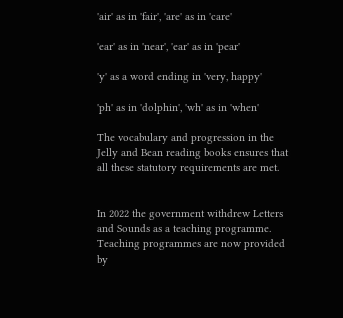'air' as in 'fair', 'are' as in 'care'

'ear' as in 'near', 'ear' as in 'pear'

'y' as a word ending in 'very, happy'

'ph' as in 'dolphin', 'wh' as in 'when'

The vocabulary and progression in the Jelly and Bean reading books ensures that all these statutory requirements are met.


In 2022 the government withdrew Letters and Sounds as a teaching programme. Teaching programmes are now provided by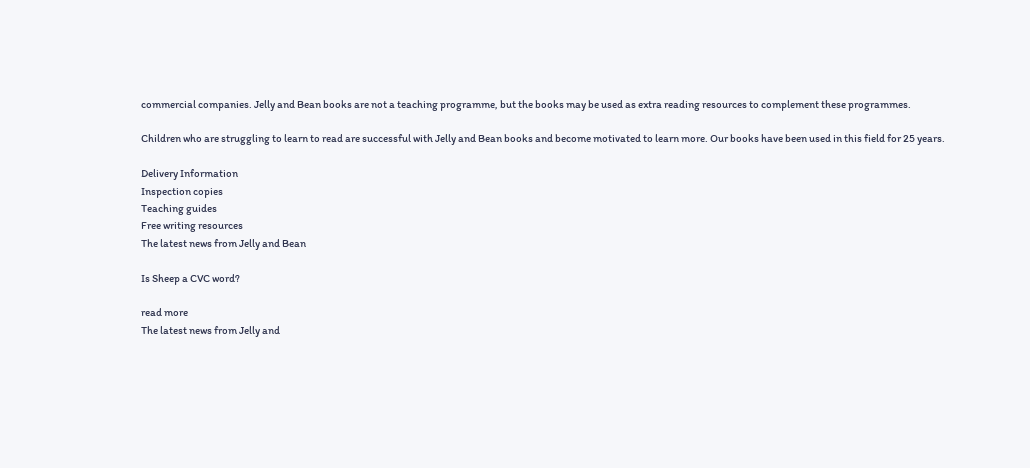commercial companies. Jelly and Bean books are not a teaching programme, but the books may be used as extra reading resources to complement these programmes.

Children who are struggling to learn to read are successful with Jelly and Bean books and become motivated to learn more. Our books have been used in this field for 25 years.

Delivery Information
Inspection copies
Teaching guides
Free writing resources
The latest news from Jelly and Bean

Is Sheep a CVC word?

read more
The latest news from Jelly and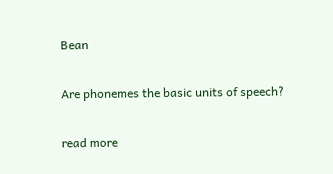Bean

Are phonemes the basic units of speech?

read more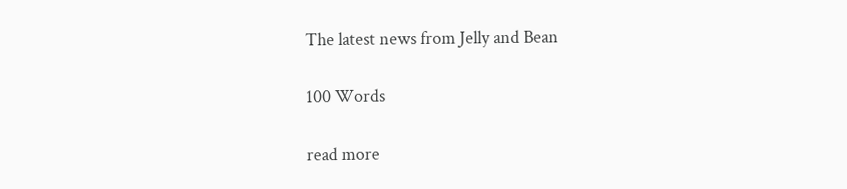The latest news from Jelly and Bean

100 Words

read more